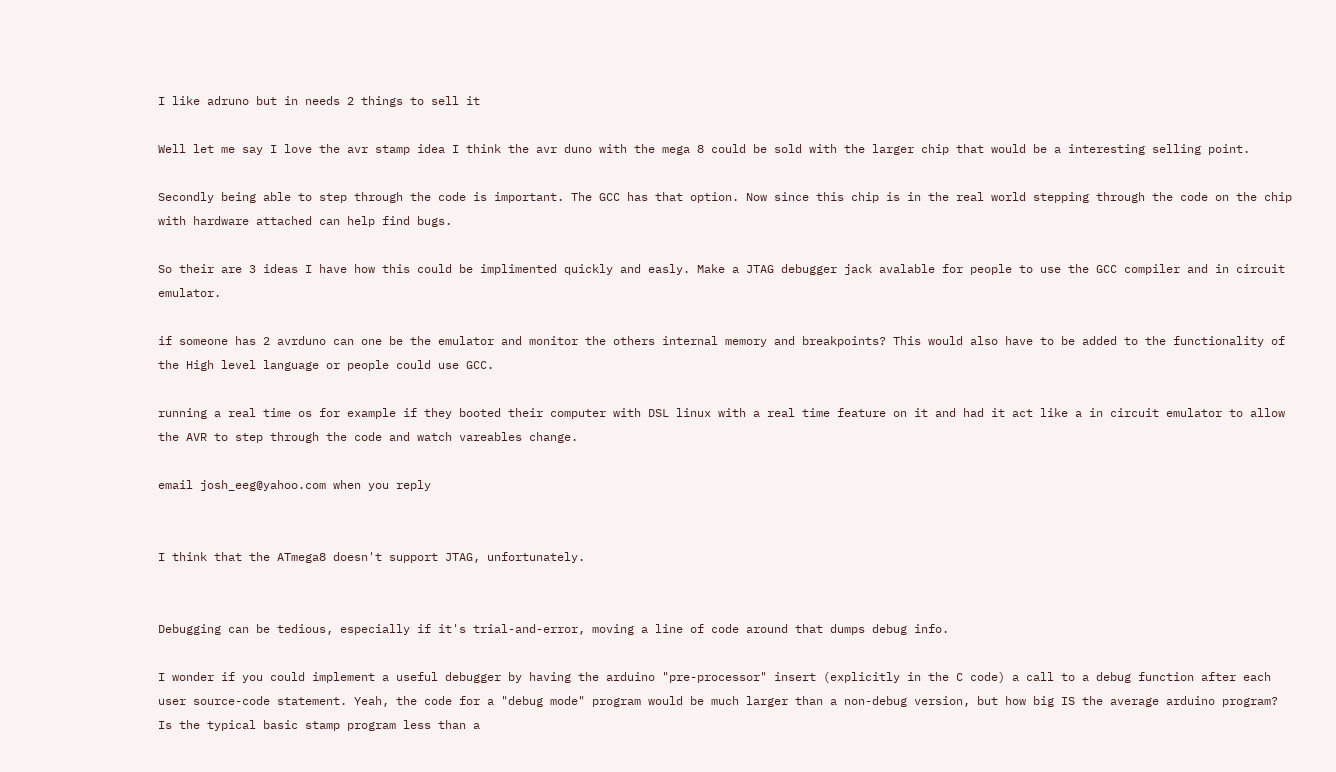I like adruno but in needs 2 things to sell it

Well let me say I love the avr stamp idea I think the avr duno with the mega 8 could be sold with the larger chip that would be a interesting selling point.

Secondly being able to step through the code is important. The GCC has that option. Now since this chip is in the real world stepping through the code on the chip with hardware attached can help find bugs.

So their are 3 ideas I have how this could be implimented quickly and easly. Make a JTAG debugger jack avalable for people to use the GCC compiler and in circuit emulator.

if someone has 2 avrduno can one be the emulator and monitor the others internal memory and breakpoints? This would also have to be added to the functionality of the High level language or people could use GCC.

running a real time os for example if they booted their computer with DSL linux with a real time feature on it and had it act like a in circuit emulator to allow the AVR to step through the code and watch vareables change.

email josh_eeg@yahoo.com when you reply


I think that the ATmega8 doesn't support JTAG, unfortunately.


Debugging can be tedious, especially if it's trial-and-error, moving a line of code around that dumps debug info.

I wonder if you could implement a useful debugger by having the arduino "pre-processor" insert (explicitly in the C code) a call to a debug function after each user source-code statement. Yeah, the code for a "debug mode" program would be much larger than a non-debug version, but how big IS the average arduino program? Is the typical basic stamp program less than a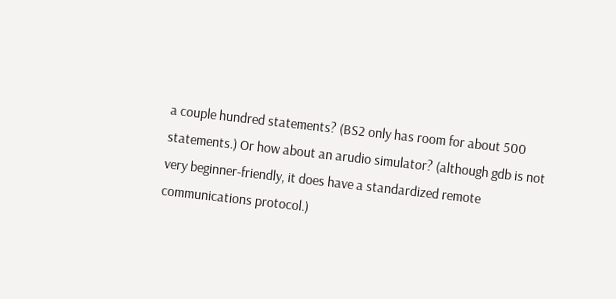a couple hundred statements? (BS2 only has room for about 500 statements.) Or how about an arudio simulator? (although gdb is not very beginner-friendly, it does have a standardized remote communications protocol.)